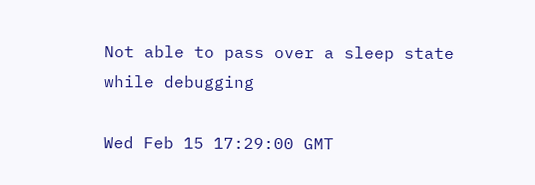Not able to pass over a sleep state while debugging

Wed Feb 15 17:29:00 GMT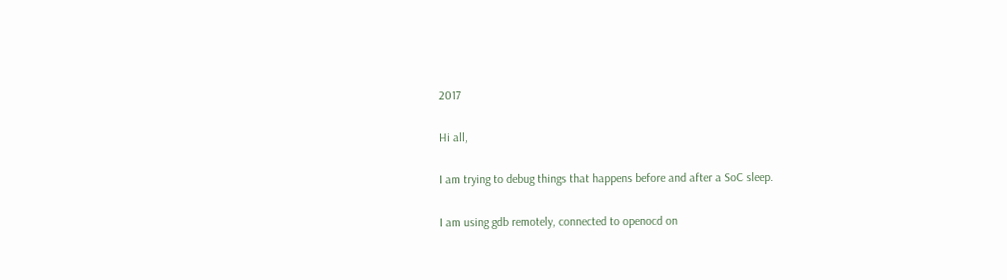2017

Hi all,

I am trying to debug things that happens before and after a SoC sleep.

I am using gdb remotely, connected to openocd on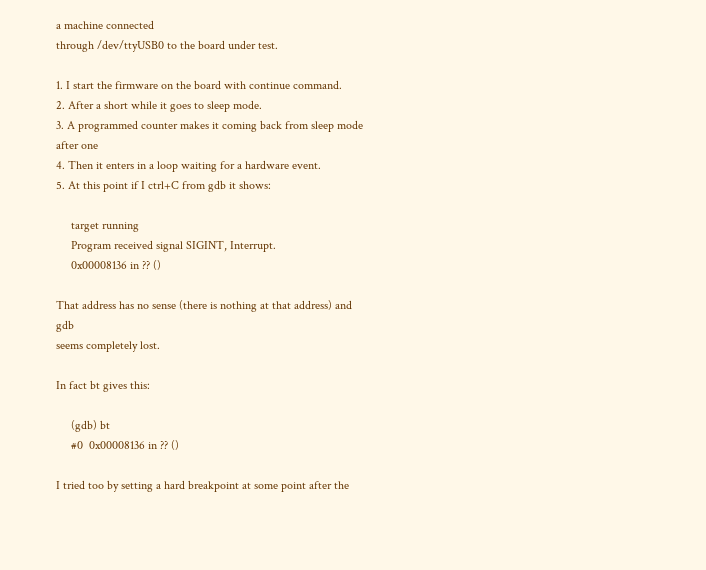a machine connected
through /dev/ttyUSB0 to the board under test.

1. I start the firmware on the board with continue command.
2. After a short while it goes to sleep mode.
3. A programmed counter makes it coming back from sleep mode after one
4. Then it enters in a loop waiting for a hardware event.
5. At this point if I ctrl+C from gdb it shows:

     target running
     Program received signal SIGINT, Interrupt.
     0x00008136 in ?? ()

That address has no sense (there is nothing at that address) and gdb
seems completely lost.

In fact bt gives this:

     (gdb) bt
     #0  0x00008136 in ?? ()

I tried too by setting a hard breakpoint at some point after the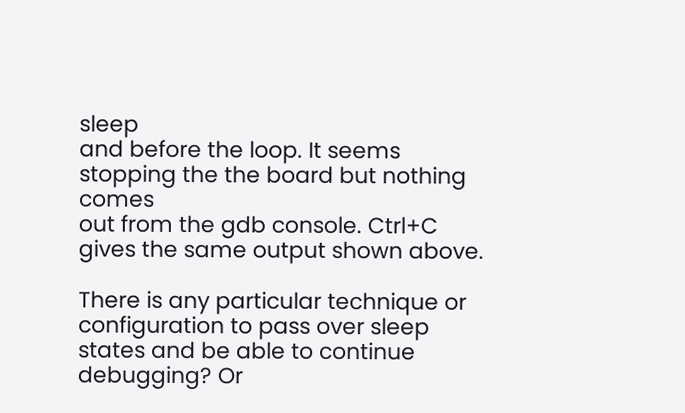sleep
and before the loop. It seems stopping the the board but nothing comes
out from the gdb console. Ctrl+C gives the same output shown above.

There is any particular technique or configuration to pass over sleep
states and be able to continue debugging? Or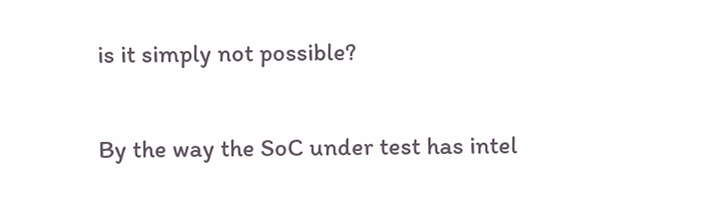is it simply not possible?

By the way the SoC under test has intel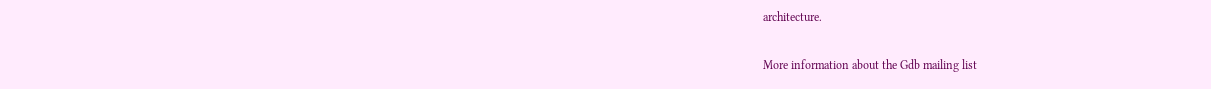architecture.


More information about the Gdb mailing list